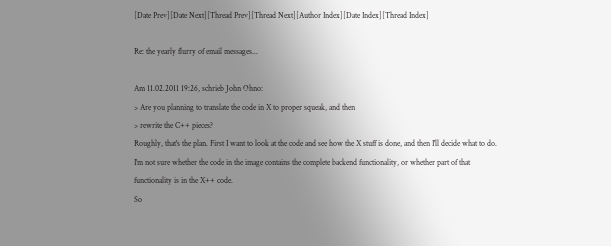[Date Prev][Date Next][Thread Prev][Thread Next][Author Index][Date Index][Thread Index]

Re: the yearly flurry of email messages...

Am 11.02.2011 19:26, schrieb John Ohno:
> Are you planning to translate the code in X to proper squeak, and then
> rewrite the C++ pieces?
Roughly, that's the plan. First I want to look at the code and see how the X stuff is done, and then I'll decide what to do.
I'm not sure whether the code in the image contains the complete backend functionality, or whether part of that
functionality is in the X++ code.
So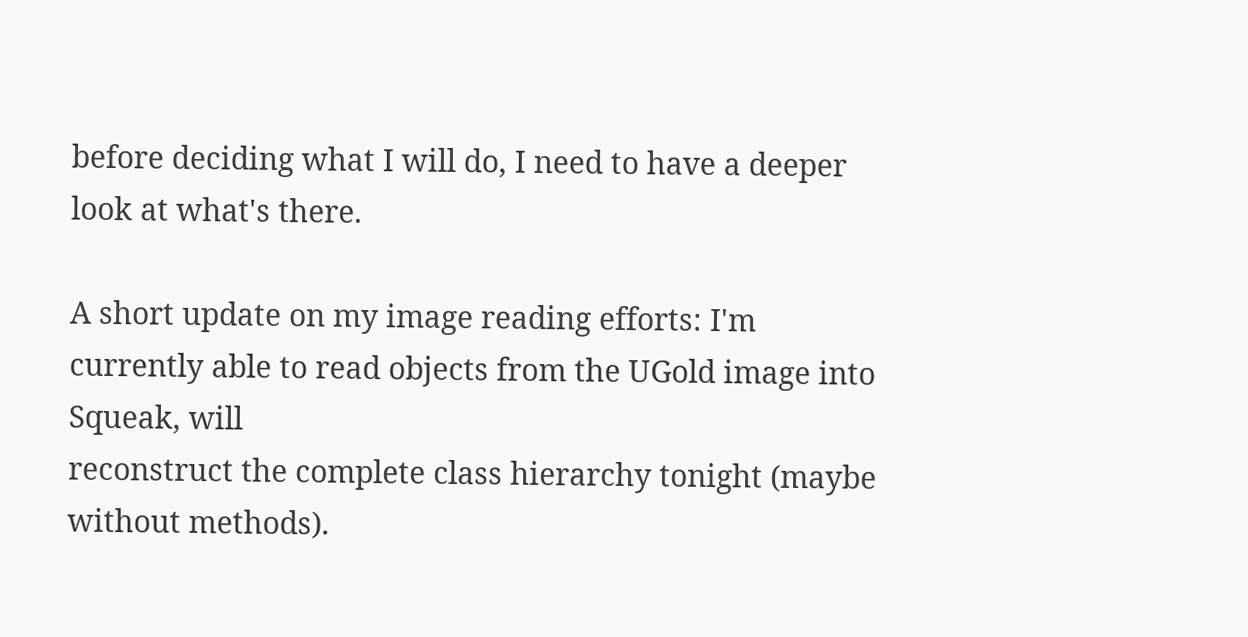before deciding what I will do, I need to have a deeper look at what's there.

A short update on my image reading efforts: I'm currently able to read objects from the UGold image into Squeak, will
reconstruct the complete class hierarchy tonight (maybe without methods).